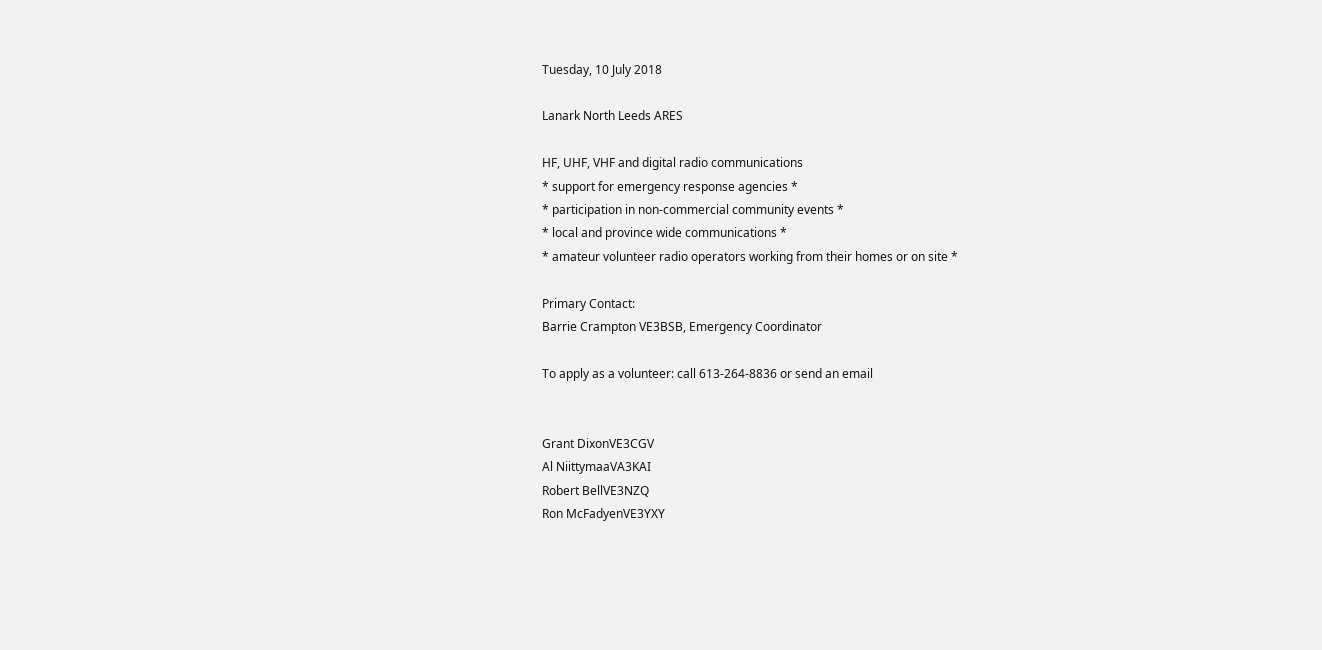Tuesday, 10 July 2018

Lanark North Leeds ARES

HF, UHF, VHF and digital radio communications
* support for emergency response agencies *
* participation in non-commercial community events *
* local and province wide communications *
* amateur volunteer radio operators working from their homes or on site *

Primary Contact:
Barrie Crampton VE3BSB, Emergency Coordinator

To apply as a volunteer: call 613-264-8836 or send an email


Grant DixonVE3CGV
Al NiittymaaVA3KAI
Robert BellVE3NZQ
Ron McFadyenVE3YXY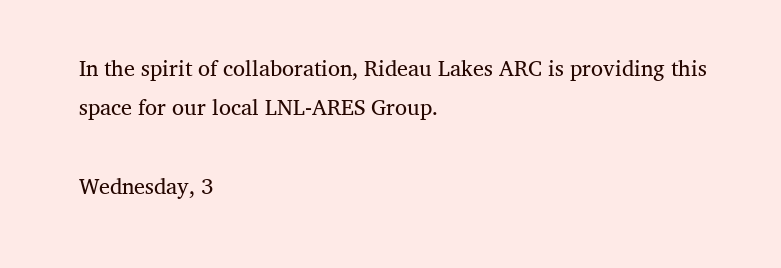In the spirit of collaboration, Rideau Lakes ARC is providing this space for our local LNL-ARES Group.

Wednesday, 3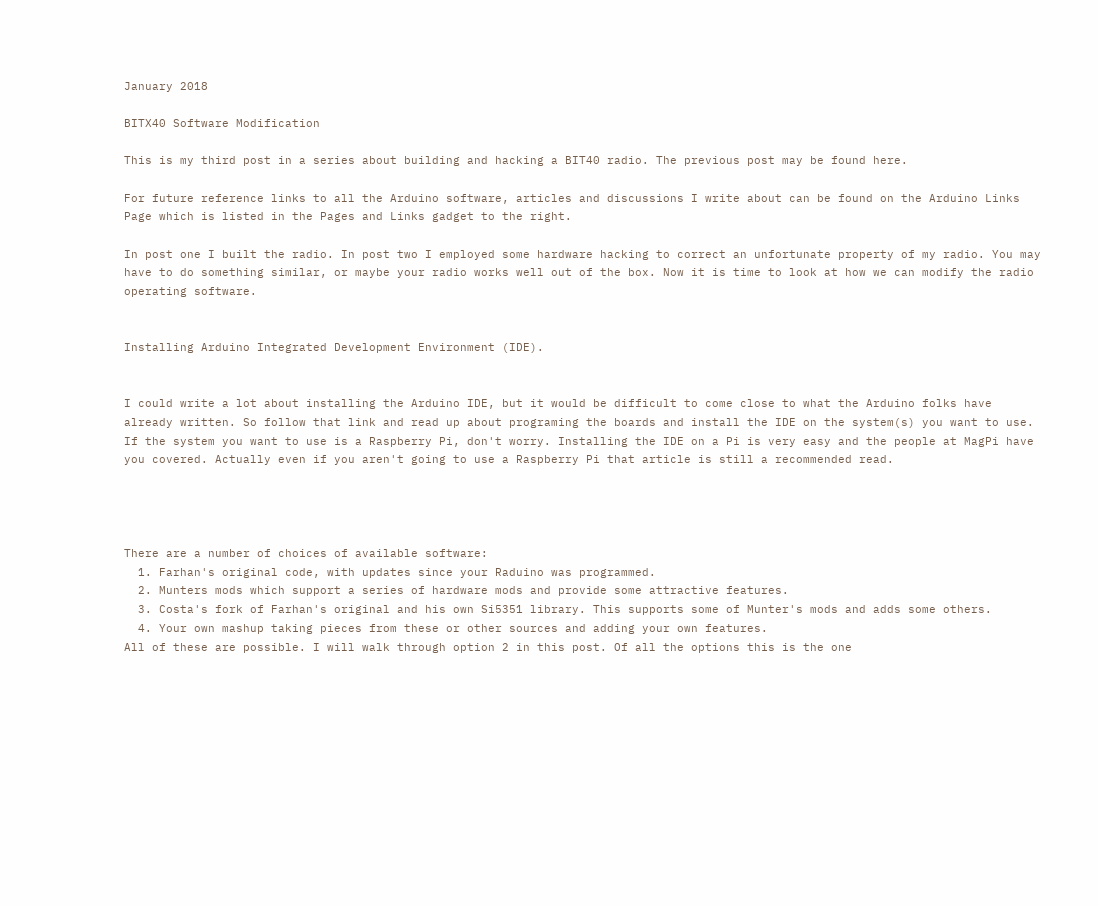January 2018

BITX40 Software Modification

This is my third post in a series about building and hacking a BIT40 radio. The previous post may be found here.

For future reference links to all the Arduino software, articles and discussions I write about can be found on the Arduino Links Page which is listed in the Pages and Links gadget to the right.

In post one I built the radio. In post two I employed some hardware hacking to correct an unfortunate property of my radio. You may have to do something similar, or maybe your radio works well out of the box. Now it is time to look at how we can modify the radio operating software.


Installing Arduino Integrated Development Environment (IDE).


I could write a lot about installing the Arduino IDE, but it would be difficult to come close to what the Arduino folks have already written. So follow that link and read up about programing the boards and install the IDE on the system(s) you want to use. If the system you want to use is a Raspberry Pi, don't worry. Installing the IDE on a Pi is very easy and the people at MagPi have you covered. Actually even if you aren't going to use a Raspberry Pi that article is still a recommended read.




There are a number of choices of available software:
  1. Farhan's original code, with updates since your Raduino was programmed.
  2. Munters mods which support a series of hardware mods and provide some attractive features.
  3. Costa's fork of Farhan's original and his own Si5351 library. This supports some of Munter's mods and adds some others.
  4. Your own mashup taking pieces from these or other sources and adding your own features.
All of these are possible. I will walk through option 2 in this post. Of all the options this is the one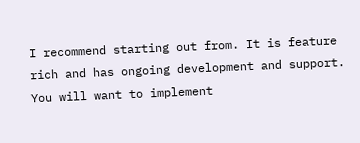I recommend starting out from. It is feature rich and has ongoing development and support. You will want to implement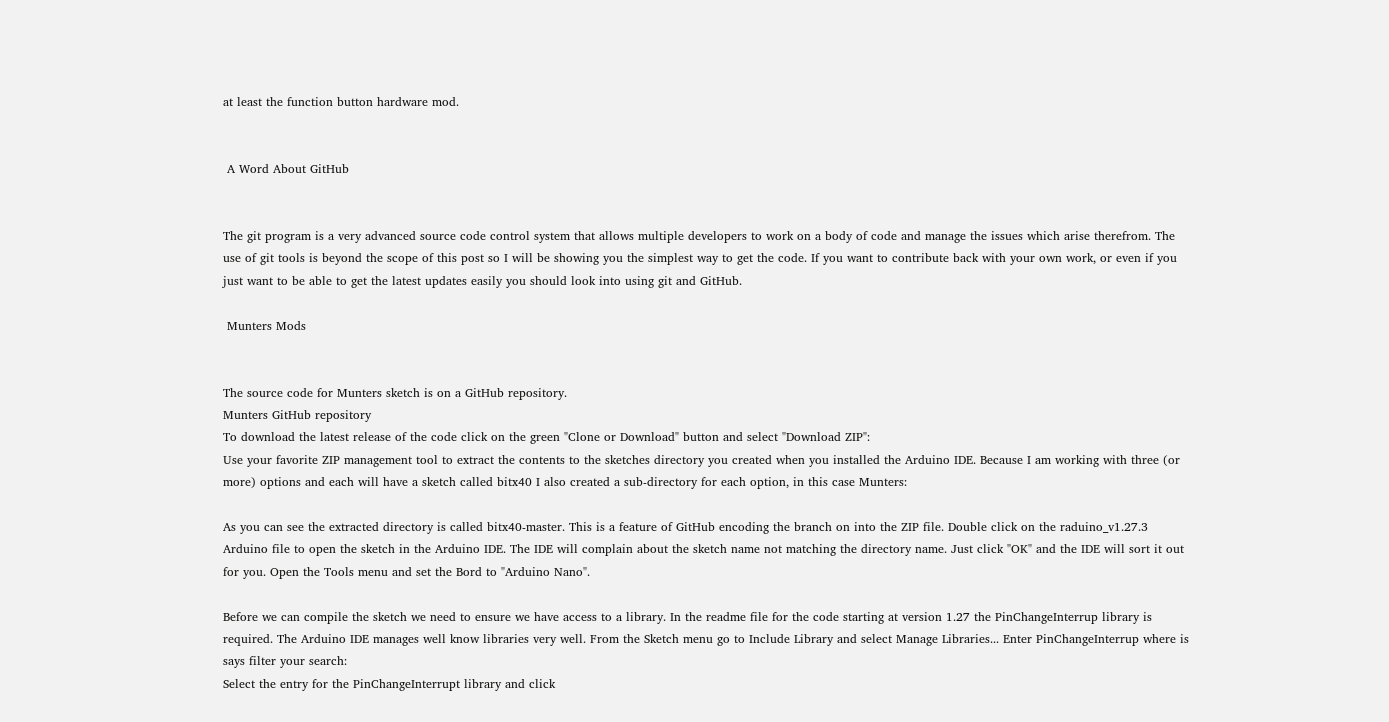at least the function button hardware mod.


 A Word About GitHub


The git program is a very advanced source code control system that allows multiple developers to work on a body of code and manage the issues which arise therefrom. The use of git tools is beyond the scope of this post so I will be showing you the simplest way to get the code. If you want to contribute back with your own work, or even if you just want to be able to get the latest updates easily you should look into using git and GitHub.

 Munters Mods


The source code for Munters sketch is on a GitHub repository.
Munters GitHub repository
To download the latest release of the code click on the green "Clone or Download" button and select "Download ZIP":
Use your favorite ZIP management tool to extract the contents to the sketches directory you created when you installed the Arduino IDE. Because I am working with three (or more) options and each will have a sketch called bitx40 I also created a sub-directory for each option, in this case Munters:

As you can see the extracted directory is called bitx40-master. This is a feature of GitHub encoding the branch on into the ZIP file. Double click on the raduino_v1.27.3 Arduino file to open the sketch in the Arduino IDE. The IDE will complain about the sketch name not matching the directory name. Just click "OK" and the IDE will sort it out for you. Open the Tools menu and set the Bord to "Arduino Nano".

Before we can compile the sketch we need to ensure we have access to a library. In the readme file for the code starting at version 1.27 the PinChangeInterrup library is required. The Arduino IDE manages well know libraries very well. From the Sketch menu go to Include Library and select Manage Libraries... Enter PinChangeInterrup where is says filter your search:
Select the entry for the PinChangeInterrupt library and click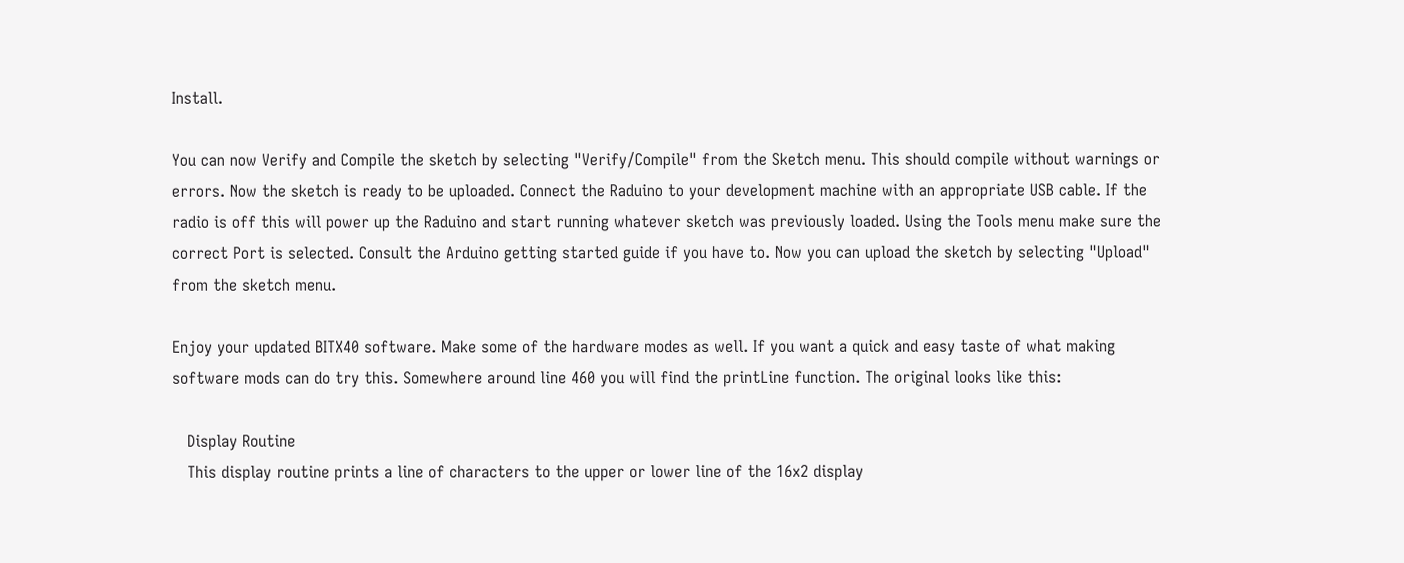Install.

You can now Verify and Compile the sketch by selecting "Verify/Compile" from the Sketch menu. This should compile without warnings or errors. Now the sketch is ready to be uploaded. Connect the Raduino to your development machine with an appropriate USB cable. If the radio is off this will power up the Raduino and start running whatever sketch was previously loaded. Using the Tools menu make sure the correct Port is selected. Consult the Arduino getting started guide if you have to. Now you can upload the sketch by selecting "Upload" from the sketch menu.

Enjoy your updated BITX40 software. Make some of the hardware modes as well. If you want a quick and easy taste of what making software mods can do try this. Somewhere around line 460 you will find the printLine function. The original looks like this:

   Display Routine
   This display routine prints a line of characters to the upper or lower line of the 16x2 display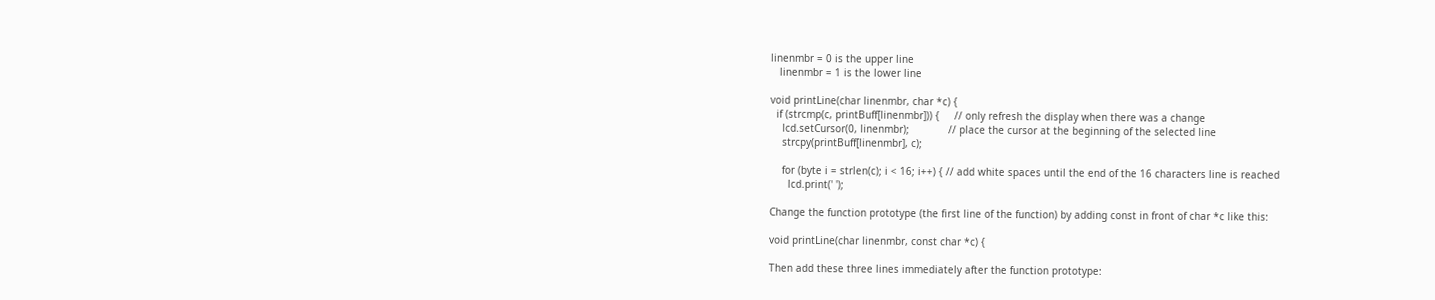linenmbr = 0 is the upper line
   linenmbr = 1 is the lower line

void printLine(char linenmbr, char *c) {
  if (strcmp(c, printBuff[linenmbr])) {     // only refresh the display when there was a change
    lcd.setCursor(0, linenmbr);             // place the cursor at the beginning of the selected line
    strcpy(printBuff[linenmbr], c);

    for (byte i = strlen(c); i < 16; i++) { // add white spaces until the end of the 16 characters line is reached
      lcd.print(' ');

Change the function prototype (the first line of the function) by adding const in front of char *c like this:

void printLine(char linenmbr, const char *c) {

Then add these three lines immediately after the function prototype: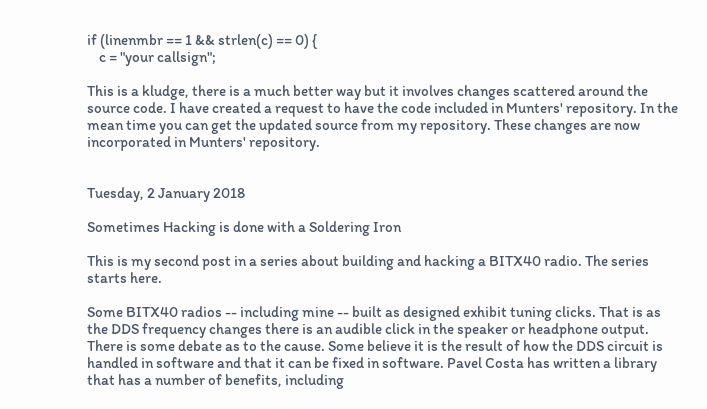if (linenmbr == 1 && strlen(c) == 0) {
    c = "your callsign";

This is a kludge, there is a much better way but it involves changes scattered around the source code. I have created a request to have the code included in Munters' repository. In the mean time you can get the updated source from my repository. These changes are now incorporated in Munters' repository.


Tuesday, 2 January 2018

Sometimes Hacking is done with a Soldering Iron

This is my second post in a series about building and hacking a BITX40 radio. The series starts here.

Some BITX40 radios -- including mine -- built as designed exhibit tuning clicks. That is as the DDS frequency changes there is an audible click in the speaker or headphone output. There is some debate as to the cause. Some believe it is the result of how the DDS circuit is handled in software and that it can be fixed in software. Pavel Costa has written a library that has a number of benefits, including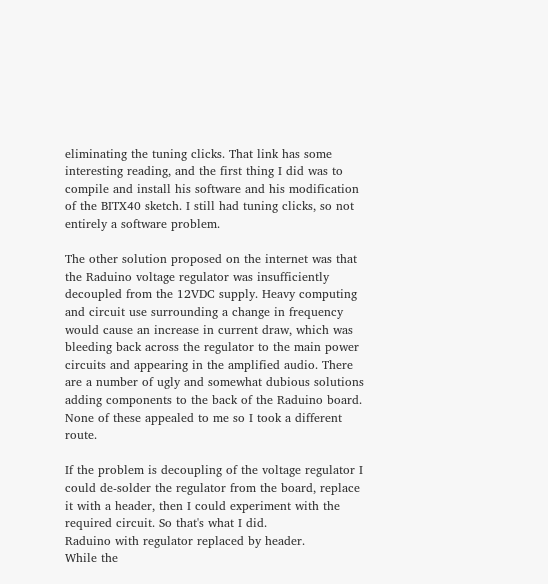eliminating the tuning clicks. That link has some interesting reading, and the first thing I did was to compile and install his software and his modification of the BITX40 sketch. I still had tuning clicks, so not entirely a software problem.

The other solution proposed on the internet was that the Raduino voltage regulator was insufficiently decoupled from the 12VDC supply. Heavy computing and circuit use surrounding a change in frequency would cause an increase in current draw, which was bleeding back across the regulator to the main power circuits and appearing in the amplified audio. There are a number of ugly and somewhat dubious solutions adding components to the back of the Raduino board. None of these appealed to me so I took a different route.

If the problem is decoupling of the voltage regulator I could de-solder the regulator from the board, replace it with a header, then I could experiment with the required circuit. So that's what I did.
Raduino with regulator replaced by header.
While the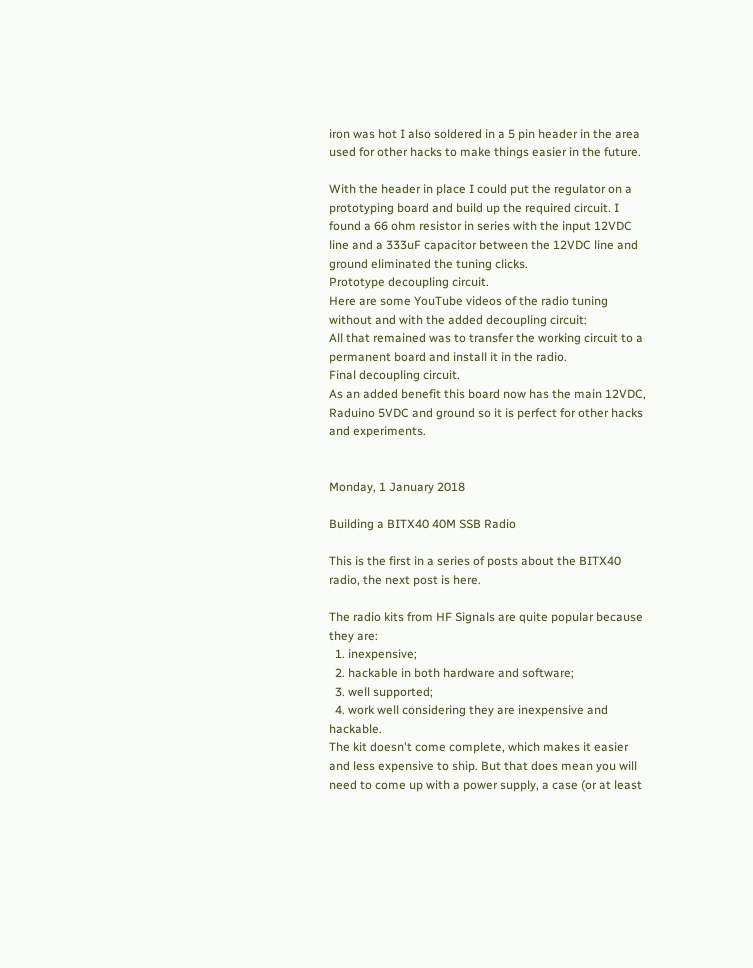iron was hot I also soldered in a 5 pin header in the area used for other hacks to make things easier in the future.

With the header in place I could put the regulator on a prototyping board and build up the required circuit. I found a 66 ohm resistor in series with the input 12VDC line and a 333uF capacitor between the 12VDC line and ground eliminated the tuning clicks.
Prototype decoupling circuit.
Here are some YouTube videos of the radio tuning without and with the added decoupling circuit:
All that remained was to transfer the working circuit to a permanent board and install it in the radio.
Final decoupling circuit.
As an added benefit this board now has the main 12VDC, Raduino 5VDC and ground so it is perfect for other hacks and experiments.


Monday, 1 January 2018

Building a BITX40 40M SSB Radio

This is the first in a series of posts about the BITX40 radio, the next post is here.

The radio kits from HF Signals are quite popular because they are:
  1. inexpensive;
  2. hackable in both hardware and software;
  3. well supported;
  4. work well considering they are inexpensive and hackable.
The kit doesn't come complete, which makes it easier and less expensive to ship. But that does mean you will need to come up with a power supply, a case (or at least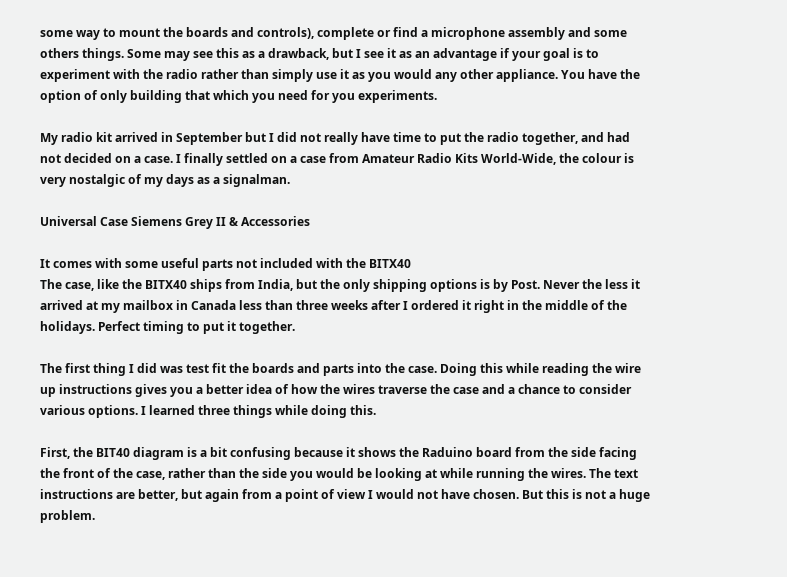some way to mount the boards and controls), complete or find a microphone assembly and some others things. Some may see this as a drawback, but I see it as an advantage if your goal is to experiment with the radio rather than simply use it as you would any other appliance. You have the option of only building that which you need for you experiments.

My radio kit arrived in September but I did not really have time to put the radio together, and had not decided on a case. I finally settled on a case from Amateur Radio Kits World-Wide, the colour is very nostalgic of my days as a signalman.

Universal Case Siemens Grey II & Accessories

It comes with some useful parts not included with the BITX40
The case, like the BITX40 ships from India, but the only shipping options is by Post. Never the less it arrived at my mailbox in Canada less than three weeks after I ordered it right in the middle of the holidays. Perfect timing to put it together.

The first thing I did was test fit the boards and parts into the case. Doing this while reading the wire up instructions gives you a better idea of how the wires traverse the case and a chance to consider various options. I learned three things while doing this.

First, the BIT40 diagram is a bit confusing because it shows the Raduino board from the side facing the front of the case, rather than the side you would be looking at while running the wires. The text instructions are better, but again from a point of view I would not have chosen. But this is not a huge problem.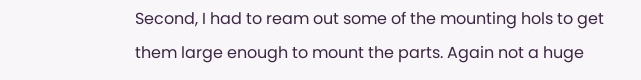Second, I had to ream out some of the mounting hols to get them large enough to mount the parts. Again not a huge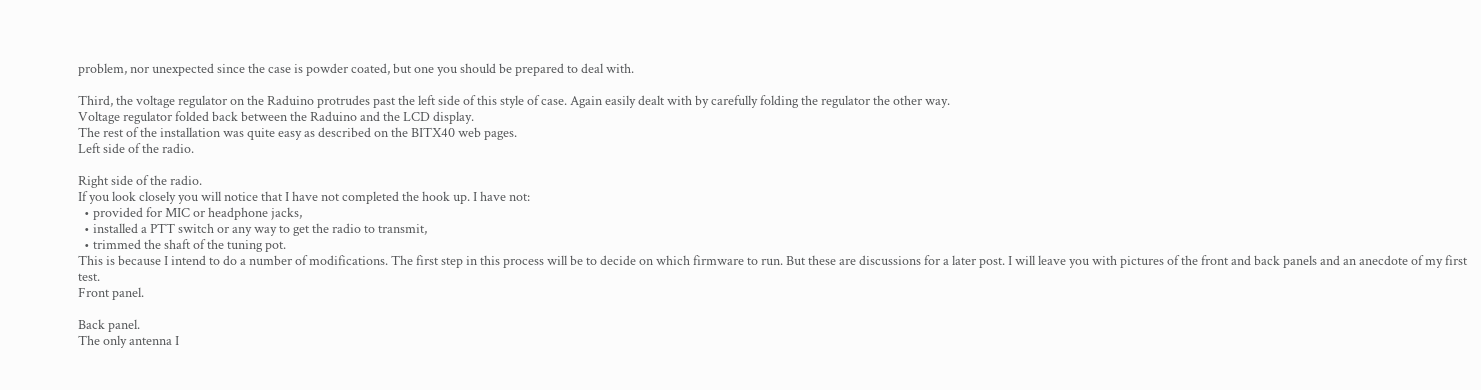problem, nor unexpected since the case is powder coated, but one you should be prepared to deal with.

Third, the voltage regulator on the Raduino protrudes past the left side of this style of case. Again easily dealt with by carefully folding the regulator the other way.
Voltage regulator folded back between the Raduino and the LCD display.
The rest of the installation was quite easy as described on the BITX40 web pages.
Left side of the radio.

Right side of the radio.
If you look closely you will notice that I have not completed the hook up. I have not:
  • provided for MIC or headphone jacks,
  • installed a PTT switch or any way to get the radio to transmit,
  • trimmed the shaft of the tuning pot.
This is because I intend to do a number of modifications. The first step in this process will be to decide on which firmware to run. But these are discussions for a later post. I will leave you with pictures of the front and back panels and an anecdote of my first test.
Front panel.

Back panel.
The only antenna I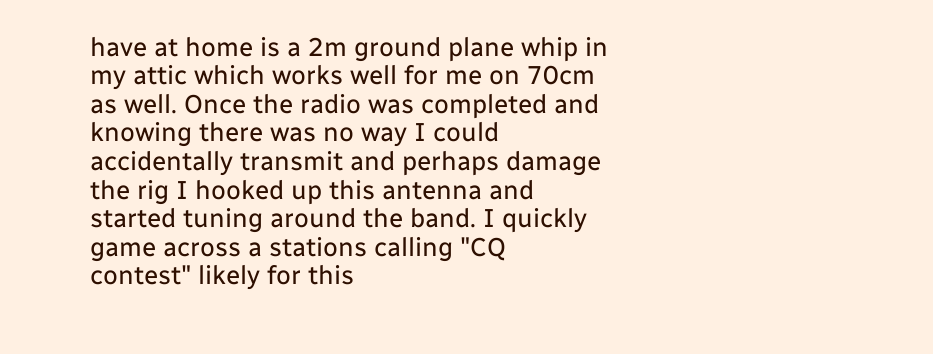have at home is a 2m ground plane whip in my attic which works well for me on 70cm as well. Once the radio was completed and knowing there was no way I could accidentally transmit and perhaps damage the rig I hooked up this antenna and started tuning around the band. I quickly game across a stations calling "CQ contest" likely for this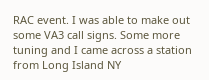RAC event. I was able to make out some VA3 call signs. Some more tuning and I came across a station from Long Island NY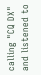calling "CQ DX" and listened to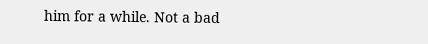him for a while. Not a bad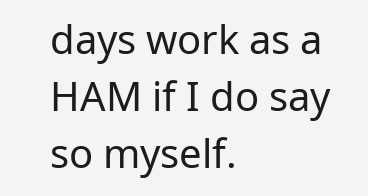days work as a HAM if I do say so myself.